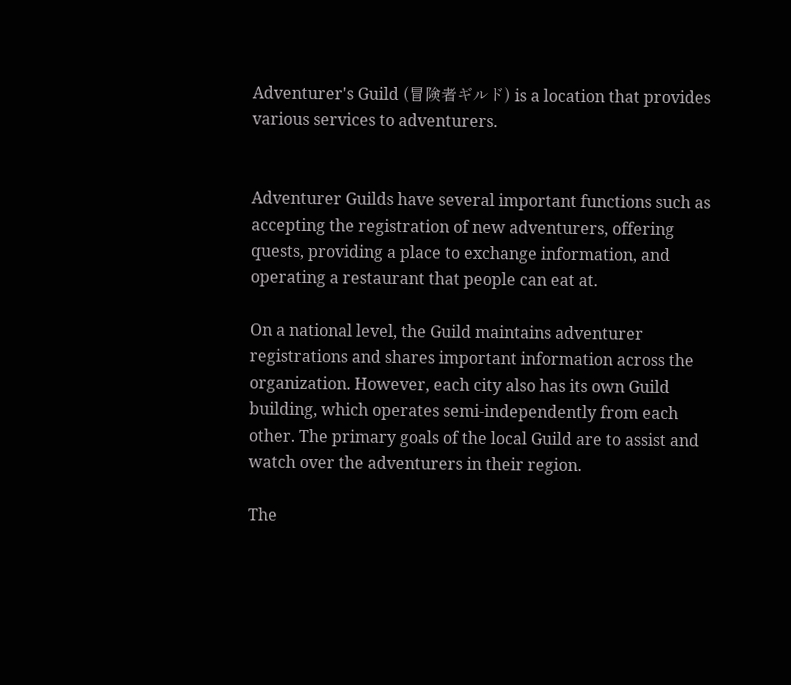Adventurer's Guild (冒険者ギルド) is a location that provides various services to adventurers.


Adventurer Guilds have several important functions such as accepting the registration of new adventurers, offering quests, providing a place to exchange information, and operating a restaurant that people can eat at.

On a national level, the Guild maintains adventurer registrations and shares important information across the organization. However, each city also has its own Guild building, which operates semi-independently from each other. The primary goals of the local Guild are to assist and watch over the adventurers in their region.

The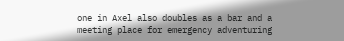one in Axel also doubles as a bar and a meeting place for emergency adventuring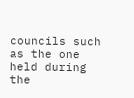councils such as the one held during the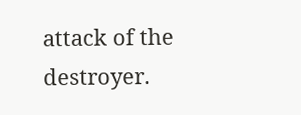attack of the destroyer.